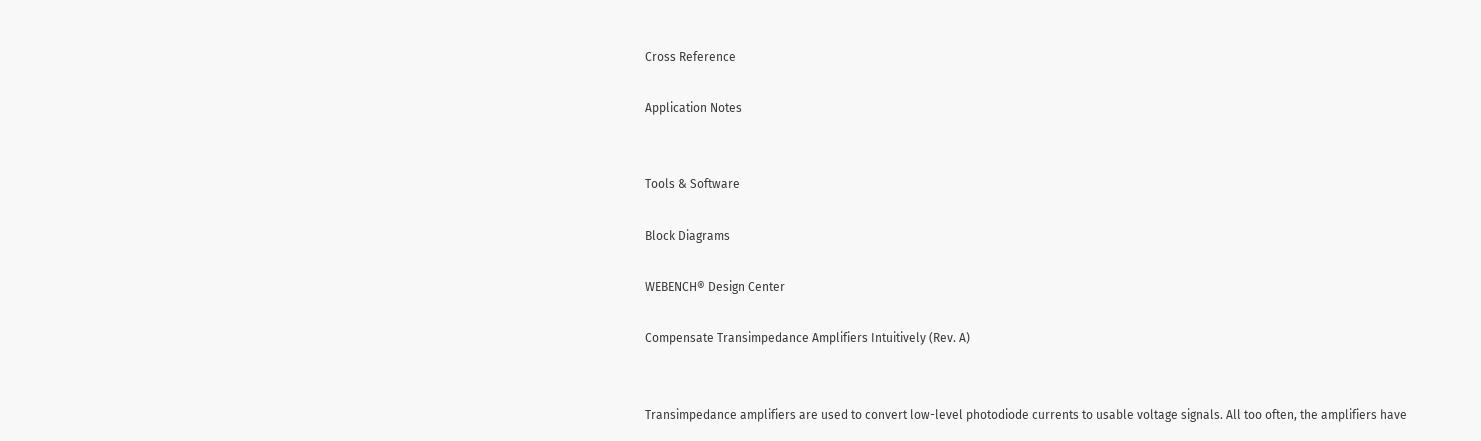Cross Reference

Application Notes


Tools & Software

Block Diagrams

WEBENCH® Design Center

Compensate Transimpedance Amplifiers Intuitively (Rev. A)


Transimpedance amplifiers are used to convert low-level photodiode currents to usable voltage signals. All too often, the amplifiers have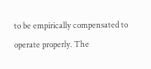to be empirically compensated to operate properly. The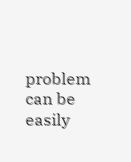problem can be easily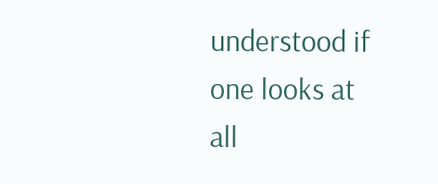understood if one looks at all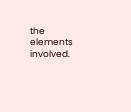the elements involved.